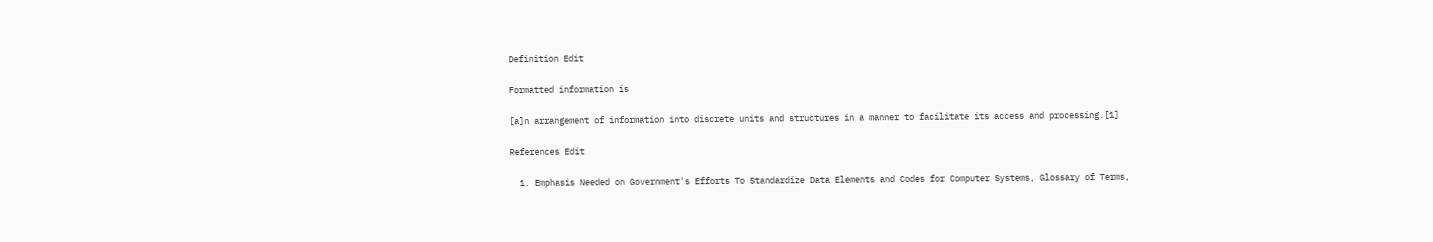Definition Edit

Formatted information is

[a]n arrangement of information into discrete units and structures in a manner to facilitate its access and processing.[1]

References Edit

  1. Emphasis Needed on Government's Efforts To Standardize Data Elements and Codes for Computer Systems, Glossary of Terms,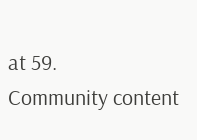at 59.
Community content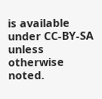is available under CC-BY-SA unless otherwise noted.